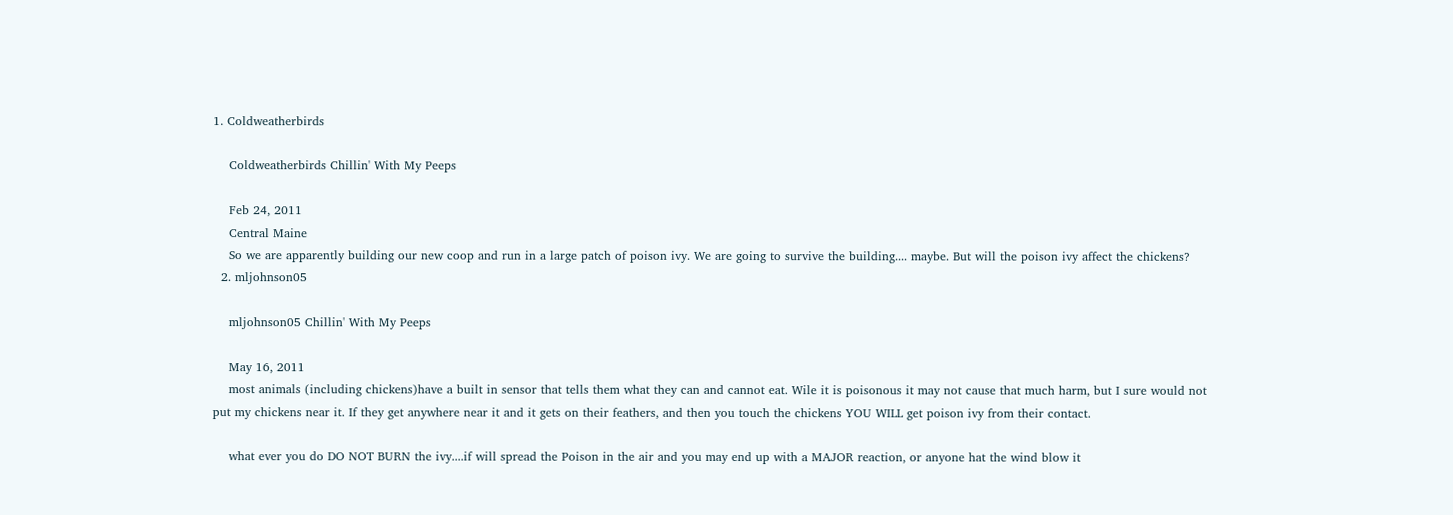1. Coldweatherbirds

    Coldweatherbirds Chillin' With My Peeps

    Feb 24, 2011
    Central Maine
    So we are apparently building our new coop and run in a large patch of poison ivy. We are going to survive the building.... maybe. But will the poison ivy affect the chickens?
  2. mljohnson05

    mljohnson05 Chillin' With My Peeps

    May 16, 2011
    most animals (including chickens)have a built in sensor that tells them what they can and cannot eat. Wile it is poisonous it may not cause that much harm, but I sure would not put my chickens near it. If they get anywhere near it and it gets on their feathers, and then you touch the chickens YOU WILL get poison ivy from their contact.

    what ever you do DO NOT BURN the ivy....if will spread the Poison in the air and you may end up with a MAJOR reaction, or anyone hat the wind blow it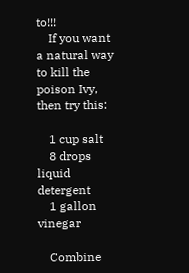to!!!
    If you want a natural way to kill the poison Ivy, then try this:

    1 cup salt
    8 drops liquid detergent
    1 gallon vinegar

    Combine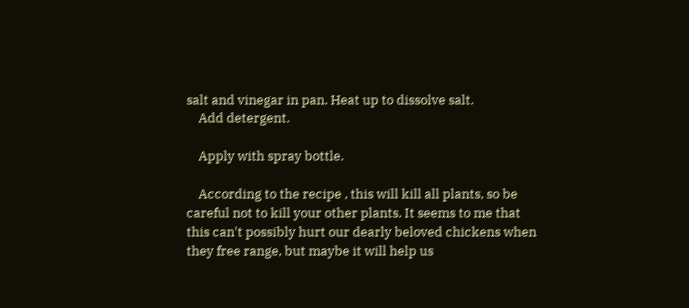salt and vinegar in pan. Heat up to dissolve salt.
    Add detergent.

    Apply with spray bottle.

    According to the recipe , this will kill all plants, so be careful not to kill your other plants. It seems to me that this can't possibly hurt our dearly beloved chickens when they free range, but maybe it will help us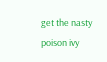get the nasty poison ivy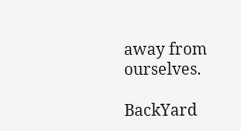away from ourselves.

BackYard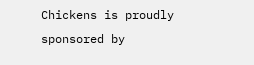Chickens is proudly sponsored by